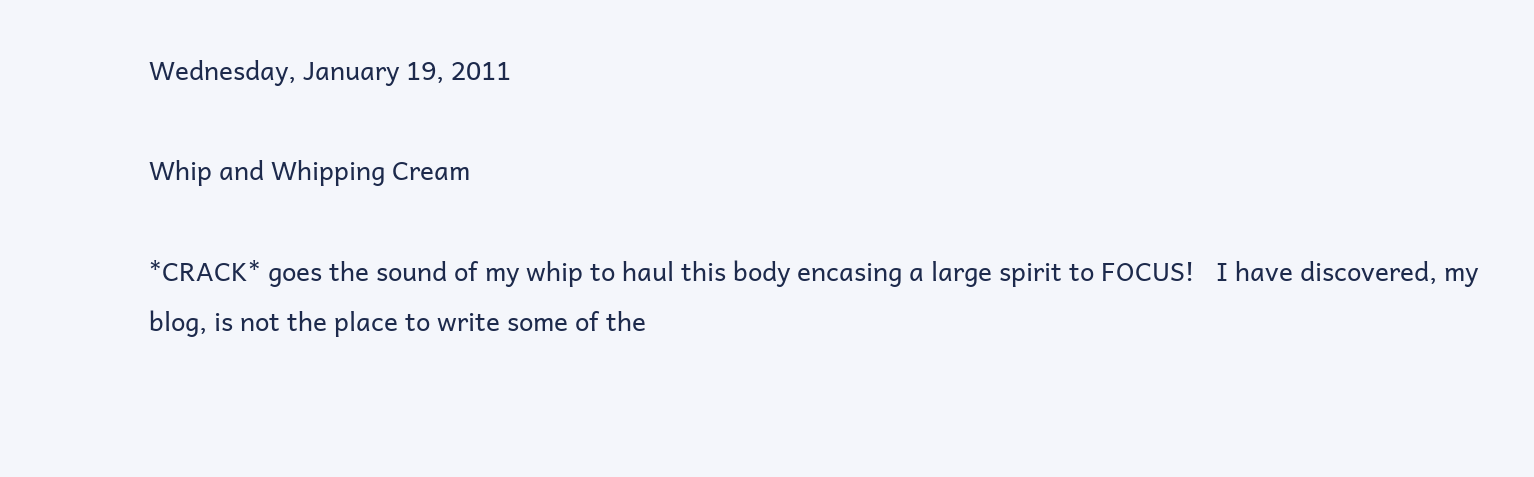Wednesday, January 19, 2011

Whip and Whipping Cream

*CRACK* goes the sound of my whip to haul this body encasing a large spirit to FOCUS!   I have discovered, my blog, is not the place to write some of the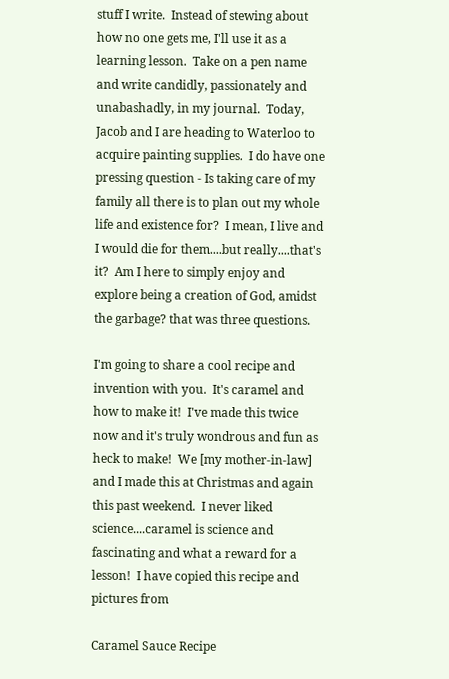stuff I write.  Instead of stewing about how no one gets me, I'll use it as a learning lesson.  Take on a pen name and write candidly, passionately and unabashadly, in my journal.  Today, Jacob and I are heading to Waterloo to acquire painting supplies.  I do have one pressing question - Is taking care of my family all there is to plan out my whole life and existence for?  I mean, I live and I would die for them....but really....that's it?  Am I here to simply enjoy and explore being a creation of God, amidst the garbage? that was three questions.

I'm going to share a cool recipe and invention with you.  It's caramel and how to make it!  I've made this twice now and it's truly wondrous and fun as heck to make!  We [my mother-in-law] and I made this at Christmas and again this past weekend.  I never liked science....caramel is science and fascinating and what a reward for a lesson!  I have copied this recipe and pictures from

Caramel Sauce Recipe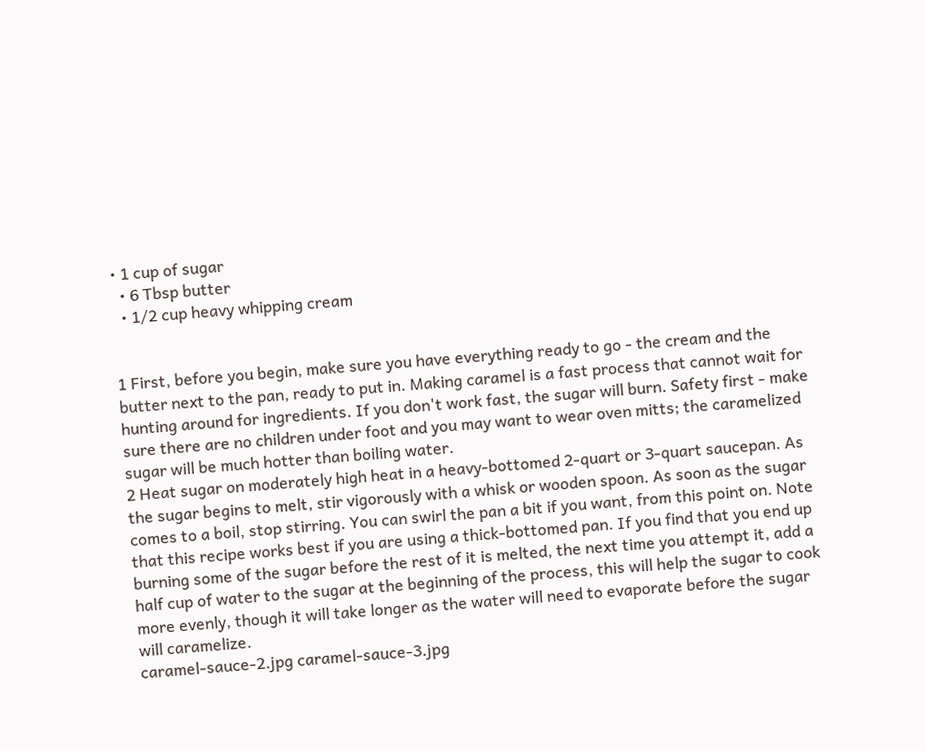• 1 cup of sugar
  • 6 Tbsp butter
  • 1/2 cup heavy whipping cream


1 First, before you begin, make sure you have everything ready to go - the cream and the butter next to the pan, ready to put in. Making caramel is a fast process that cannot wait for hunting around for ingredients. If you don't work fast, the sugar will burn. Safety first - make sure there are no children under foot and you may want to wear oven mitts; the caramelized sugar will be much hotter than boiling water.
2 Heat sugar on moderately high heat in a heavy-bottomed 2-quart or 3-quart saucepan. As the sugar begins to melt, stir vigorously with a whisk or wooden spoon. As soon as the sugar comes to a boil, stop stirring. You can swirl the pan a bit if you want, from this point on. Note that this recipe works best if you are using a thick-bottomed pan. If you find that you end up burning some of the sugar before the rest of it is melted, the next time you attempt it, add a half cup of water to the sugar at the beginning of the process, this will help the sugar to cook more evenly, though it will take longer as the water will need to evaporate before the sugar will caramelize.
caramel-sauce-2.jpg caramel-sauce-3.jpg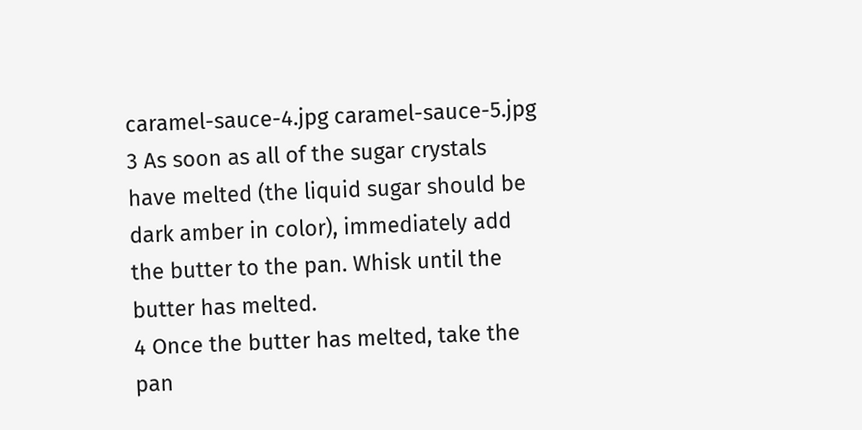caramel-sauce-4.jpg caramel-sauce-5.jpg
3 As soon as all of the sugar crystals have melted (the liquid sugar should be dark amber in color), immediately add the butter to the pan. Whisk until the butter has melted.
4 Once the butter has melted, take the pan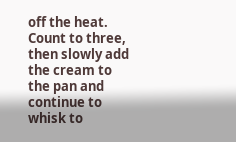off the heat. Count to three, then slowly add the cream to the pan and continue to whisk to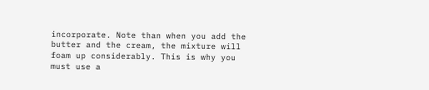incorporate. Note than when you add the butter and the cream, the mixture will foam up considerably. This is why you must use a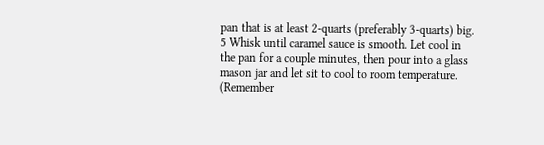pan that is at least 2-quarts (preferably 3-quarts) big.
5 Whisk until caramel sauce is smooth. Let cool in the pan for a couple minutes, then pour into a glass mason jar and let sit to cool to room temperature. (Remember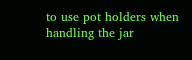to use pot holders when handling the jar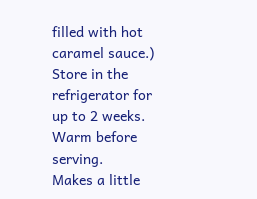filled with hot caramel sauce.) Store in the refrigerator for up to 2 weeks. Warm before serving.
Makes a little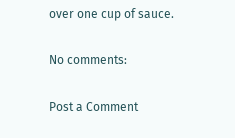over one cup of sauce.

No comments:

Post a Comment